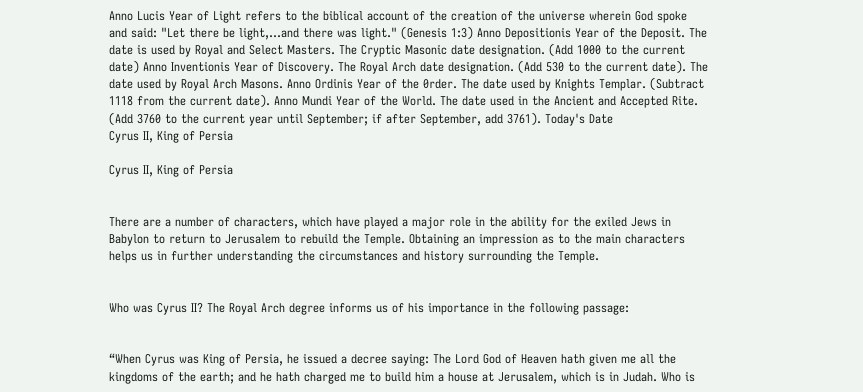Anno Lucis Year of Light refers to the biblical account of the creation of the universe wherein God spoke and said: "Let there be light,...and there was light." (Genesis 1:3) Anno Depositionis Year of the Deposit. The date is used by Royal and Select Masters. The Cryptic Masonic date designation. (Add 1000 to the current date) Anno Inventionis Year of Discovery. The Royal Arch date designation. (Add 530 to the current date). The date used by Royal Arch Masons. Anno Ordinis Year of the 0rder. The date used by Knights Templar. (Subtract 1118 from the current date). Anno Mundi Year of the World. The date used in the Ancient and Accepted Rite. (Add 3760 to the current year until September; if after September, add 3761). Today's Date
Cyrus II, King of Persia

Cyrus II, King of Persia


There are a number of characters, which have played a major role in the ability for the exiled Jews in Babylon to return to Jerusalem to rebuild the Temple. Obtaining an impression as to the main characters helps us in further understanding the circumstances and history surrounding the Temple.


Who was Cyrus II? The Royal Arch degree informs us of his importance in the following passage:


“When Cyrus was King of Persia, he issued a decree saying: The Lord God of Heaven hath given me all the kingdoms of the earth; and he hath charged me to build him a house at Jerusalem, which is in Judah. Who is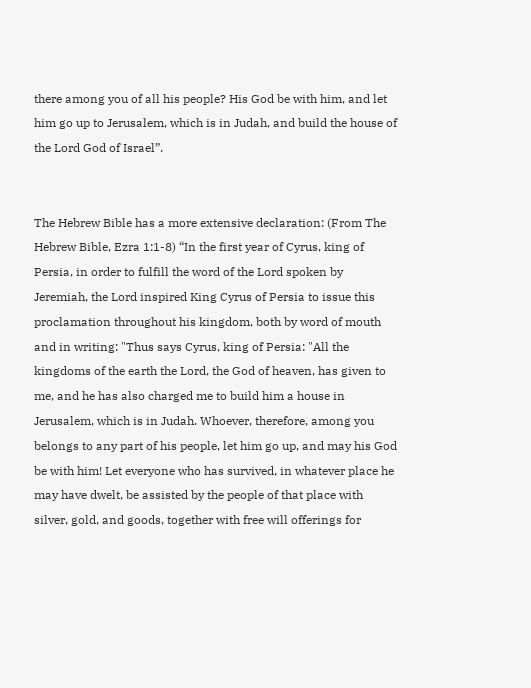there among you of all his people? His God be with him, and let him go up to Jerusalem, which is in Judah, and build the house of the Lord God of Israel”.


The Hebrew Bible has a more extensive declaration: (From The Hebrew Bible, Ezra 1:1-8) “In the first year of Cyrus, king of Persia, in order to fulfill the word of the Lord spoken by Jeremiah, the Lord inspired King Cyrus of Persia to issue this proclamation throughout his kingdom, both by word of mouth and in writing: "Thus says Cyrus, king of Persia: "All the kingdoms of the earth the Lord, the God of heaven, has given to me, and he has also charged me to build him a house in Jerusalem, which is in Judah. Whoever, therefore, among you belongs to any part of his people, let him go up, and may his God be with him! Let everyone who has survived, in whatever place he may have dwelt, be assisted by the people of that place with silver, gold, and goods, together with free will offerings for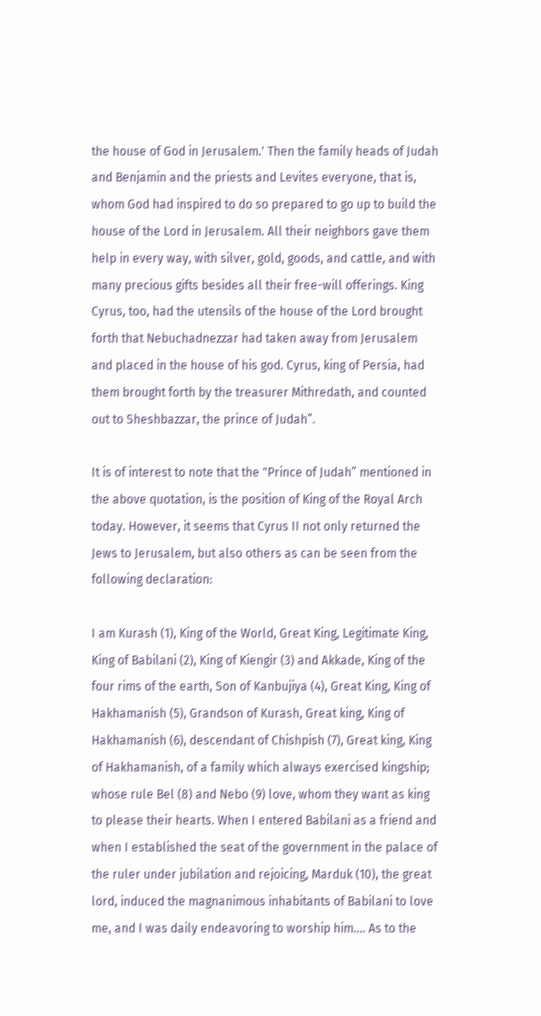the house of God in Jerusalem.' Then the family heads of Judah and Benjamin and the priests and Levites everyone, that is, whom God had inspired to do so prepared to go up to build the house of the Lord in Jerusalem. All their neighbors gave them help in every way, with silver, gold, goods, and cattle, and with many precious gifts besides all their free-will offerings. King Cyrus, too, had the utensils of the house of the Lord brought forth that Nebuchadnezzar had taken away from Jerusalem and placed in the house of his god. Cyrus, king of Persia, had them brought forth by the treasurer Mithredath, and counted out to Sheshbazzar, the prince of Judah”.

It is of interest to note that the "Prince of Judah” mentioned in the above quotation, is the position of King of the Royal Arch today. However, it seems that Cyrus II not only returned the Jews to Jerusalem, but also others as can be seen from the following declaration:

I am Kurash (1), King of the World, Great King, Legitimate King, King of Babilani (2), King of Kiengir (3) and Akkade, King of the four rims of the earth, Son of Kanbujiya (4), Great King, King of Hakhamanish (5), Grandson of Kurash, Great king, King of Hakhamanish (6), descendant of Chishpish (7), Great king, King of Hakhamanish, of a family which always exercised kingship; whose rule Bel (8) and Nebo (9) love, whom they want as king to please their hearts. When I entered Babilani as a friend and when I established the seat of the government in the palace of the ruler under jubilation and rejoicing, Marduk (10), the great lord, induced the magnanimous inhabitants of Babilani to love me, and I was daily endeavoring to worship him.... As to the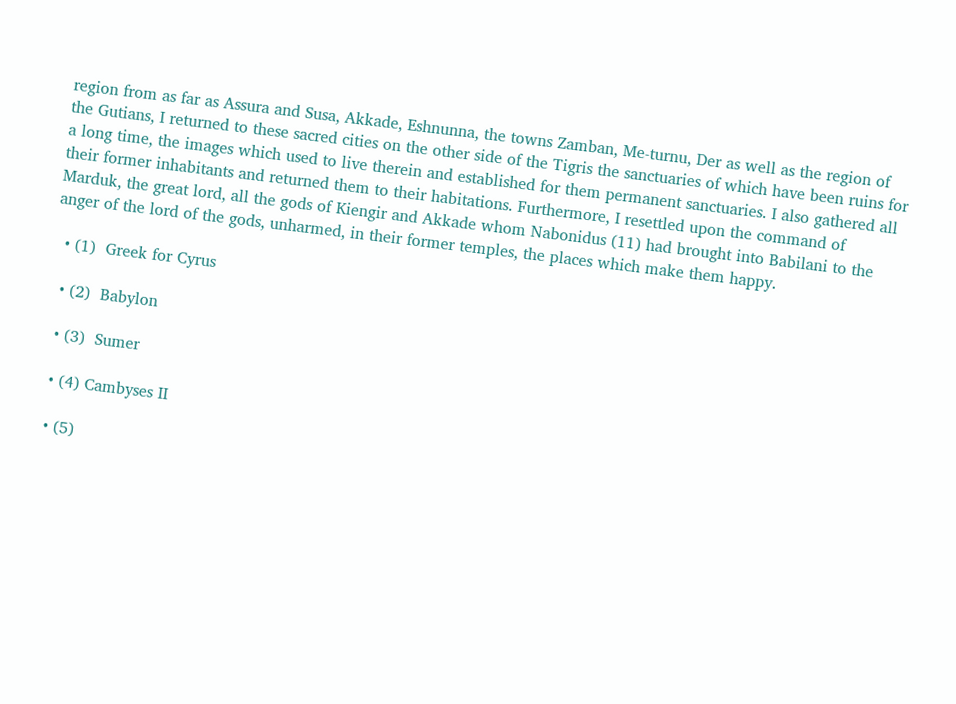region from as far as Assura and Susa, Akkade, Eshnunna, the towns Zamban, Me-turnu, Der as well as the region of the Gutians, I returned to these sacred cities on the other side of the Tigris the sanctuaries of which have been ruins for a long time, the images which used to live therein and established for them permanent sanctuaries. I also gathered all their former inhabitants and returned them to their habitations. Furthermore, I resettled upon the command of Marduk, the great lord, all the gods of Kiengir and Akkade whom Nabonidus (11) had brought into Babilani to the anger of the lord of the gods, unharmed, in their former temples, the places which make them happy.

  • (1)  Greek for Cyrus

  • (2)  Babylon

  • (3)  Sumer

  • (4) Cambyses II

  • (5)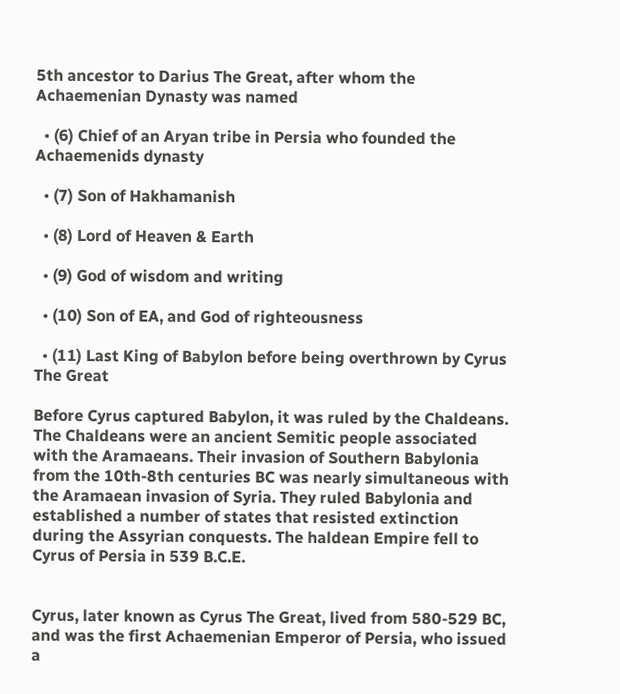5th ancestor to Darius The Great, after whom the Achaemenian Dynasty was named

  • (6) Chief of an Aryan tribe in Persia who founded the Achaemenids dynasty

  • (7) Son of Hakhamanish

  • (8) Lord of Heaven & Earth

  • (9) God of wisdom and writing

  • (10) Son of EA, and God of righteousness

  • (11) Last King of Babylon before being overthrown by Cyrus The Great

Before Cyrus captured Babylon, it was ruled by the Chaldeans. The Chaldeans were an ancient Semitic people associated with the Aramaeans. Their invasion of Southern Babylonia from the 10th-8th centuries BC was nearly simultaneous with the Aramaean invasion of Syria. They ruled Babylonia and established a number of states that resisted extinction during the Assyrian conquests. The haldean Empire fell to Cyrus of Persia in 539 B.C.E.


Cyrus, later known as Cyrus The Great, lived from 580-529 BC, and was the first Achaemenian Emperor of Persia, who issued a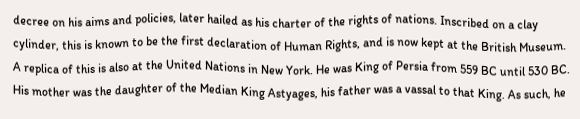decree on his aims and policies, later hailed as his charter of the rights of nations. Inscribed on a clay cylinder, this is known to be the first declaration of Human Rights, and is now kept at the British Museum. A replica of this is also at the United Nations in New York. He was King of Persia from 559 BC until 530 BC. His mother was the daughter of the Median King Astyages, his father was a vassal to that King. As such, he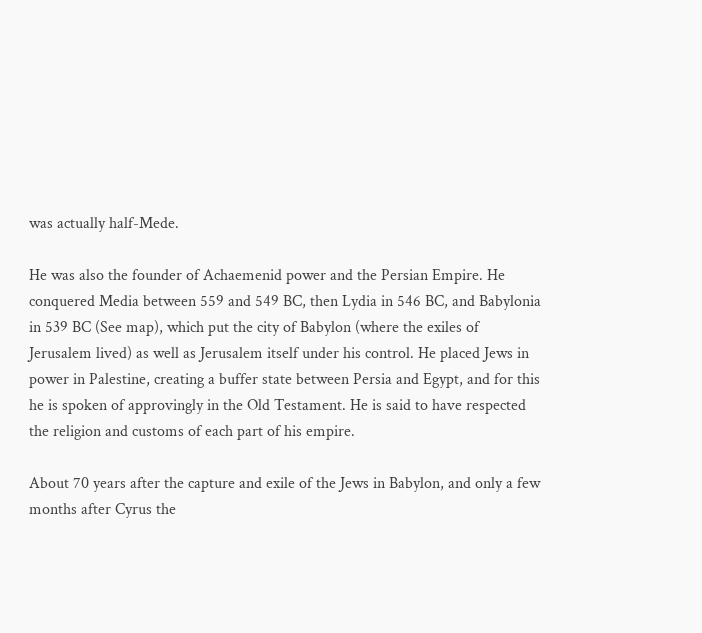was actually half-Mede.

He was also the founder of Achaemenid power and the Persian Empire. He conquered Media between 559 and 549 BC, then Lydia in 546 BC, and Babylonia in 539 BC (See map), which put the city of Babylon (where the exiles of Jerusalem lived) as well as Jerusalem itself under his control. He placed Jews in power in Palestine, creating a buffer state between Persia and Egypt, and for this he is spoken of approvingly in the Old Testament. He is said to have respected the religion and customs of each part of his empire.

About 70 years after the capture and exile of the Jews in Babylon, and only a few months after Cyrus the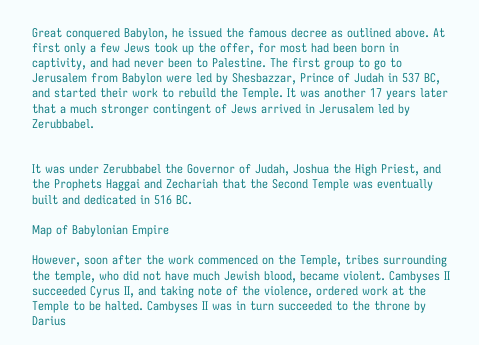Great conquered Babylon, he issued the famous decree as outlined above. At first only a few Jews took up the offer, for most had been born in captivity, and had never been to Palestine. The first group to go to Jerusalem from Babylon were led by Shesbazzar, Prince of Judah in 537 BC, and started their work to rebuild the Temple. It was another 17 years later that a much stronger contingent of Jews arrived in Jerusalem led by Zerubbabel.


It was under Zerubbabel the Governor of Judah, Joshua the High Priest, and the Prophets Haggai and Zechariah that the Second Temple was eventually built and dedicated in 516 BC.

Map of Babylonian Empire

However, soon after the work commenced on the Temple, tribes surrounding the temple, who did not have much Jewish blood, became violent. Cambyses II succeeded Cyrus II, and taking note of the violence, ordered work at the Temple to be halted. Cambyses II was in turn succeeded to the throne by Darius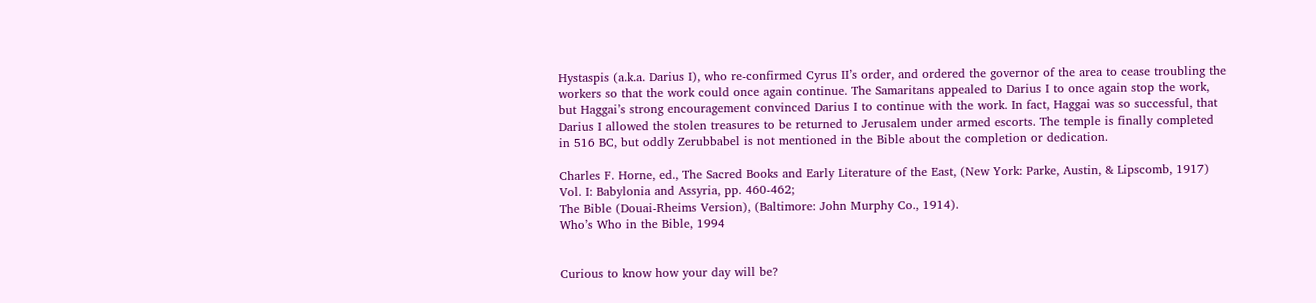Hystaspis (a.k.a. Darius I), who re-confirmed Cyrus II’s order, and ordered the governor of the area to cease troubling the workers so that the work could once again continue. The Samaritans appealed to Darius I to once again stop the work, but Haggai’s strong encouragement convinced Darius I to continue with the work. In fact, Haggai was so successful, that Darius I allowed the stolen treasures to be returned to Jerusalem under armed escorts. The temple is finally completed in 516 BC, but oddly Zerubbabel is not mentioned in the Bible about the completion or dedication.

Charles F. Horne, ed., The Sacred Books and Early Literature of the East, (New York: Parke, Austin, & Lipscomb, 1917)
Vol. I: Babylonia and Assyria, pp. 460-462;
The Bible (Douai-Rheims Version), (Baltimore: John Murphy Co., 1914).
Who’s Who in the Bible, 1994


Curious to know how your day will be?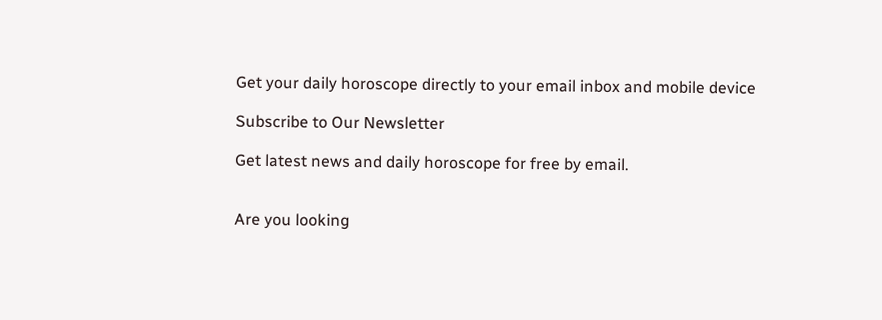Get your daily horoscope directly to your email inbox and mobile device

Subscribe to Our Newsletter

Get latest news and daily horoscope for free by email.


Are you looking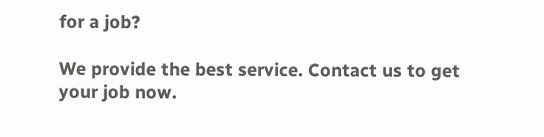for a job?

We provide the best service. Contact us to get your job now.